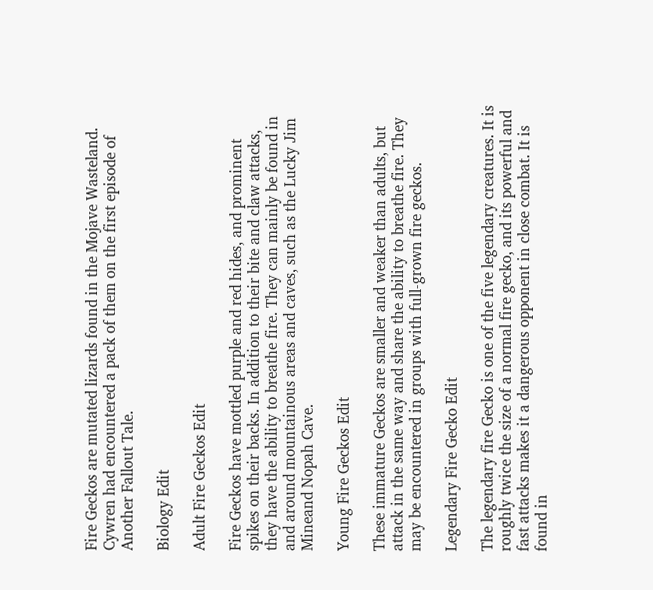Fire Geckos are mutated lizards found in the Mojave Wasteland. Cywren had encountered a pack of them on the first episode of Another Fallout Tale.

Biology Edit

Adult Fire Geckos Edit

Fire Geckos have mottled purple and red hides, and prominent spikes on their backs. In addition to their bite and claw attacks, they have the ability to breathe fire. They can mainly be found in and around mountainous areas and caves, such as the Lucky Jim Mineand Nopah Cave.

Young Fire Geckos Edit

These immature Geckos are smaller and weaker than adults, but attack in the same way and share the ability to breathe fire. They may be encountered in groups with full-grown fire geckos.

Legendary Fire Gecko Edit

The legendary fire Gecko is one of the five legendary creatures. It is roughly twice the size of a normal fire gecko, and its powerful and fast attacks makes it a dangerous opponent in close combat. It is found in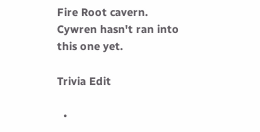Fire Root cavern. Cywren hasn't ran into this one yet.

Trivia Edit

  •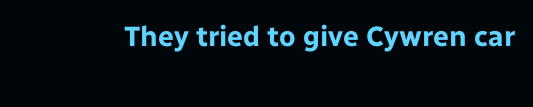They tried to give Cywren car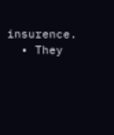insurence.
  • They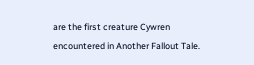are the first creature Cywren encountered in Another Fallout Tale.